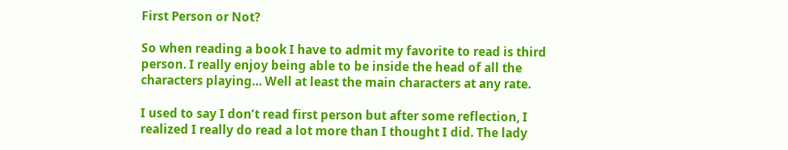First Person or Not?

So when reading a book I have to admit my favorite to read is third person. I really enjoy being able to be inside the head of all the characters playing… Well at least the main characters at any rate.

I used to say I don’t read first person but after some reflection, I realized I really do read a lot more than I thought I did. The lady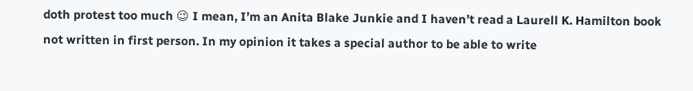doth protest too much 😉 I mean, I’m an Anita Blake Junkie and I haven’t read a Laurell K. Hamilton book not written in first person. In my opinion it takes a special author to be able to write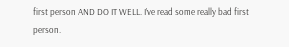first person AND DO IT WELL. I’ve read some really bad first person.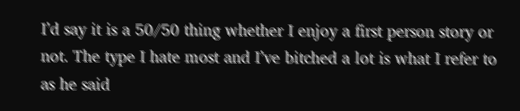I’d say it is a 50/50 thing whether I enjoy a first person story or not. The type I hate most and I’ve bitched a lot is what I refer to as he said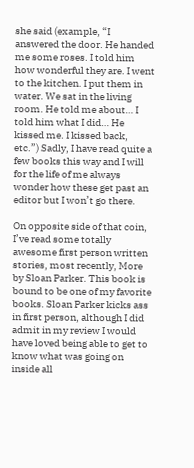she said (example, “I answered the door. He handed me some roses. I told him how wonderful they are. I went to the kitchen. I put them in water. We sat in the living room. He told me about… I told him what I did… He kissed me. I kissed back, etc.”) Sadly, I have read quite a few books this way and I will for the life of me always wonder how these get past an editor but I won’t go there.

On opposite side of that coin, I’ve read some totally awesome first person written stories, most recently, More by Sloan Parker. This book is bound to be one of my favorite books. Sloan Parker kicks ass in first person, although I did admit in my review I would have loved being able to get to know what was going on inside all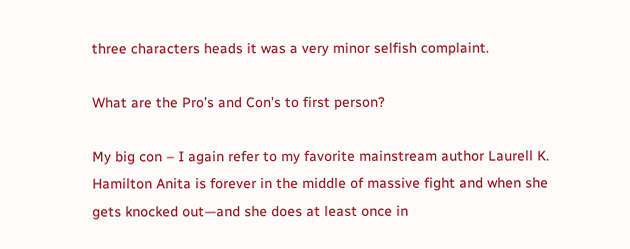three characters heads it was a very minor selfish complaint.

What are the Pro’s and Con’s to first person?

My big con – I again refer to my favorite mainstream author Laurell K. Hamilton Anita is forever in the middle of massive fight and when she gets knocked out—and she does at least once in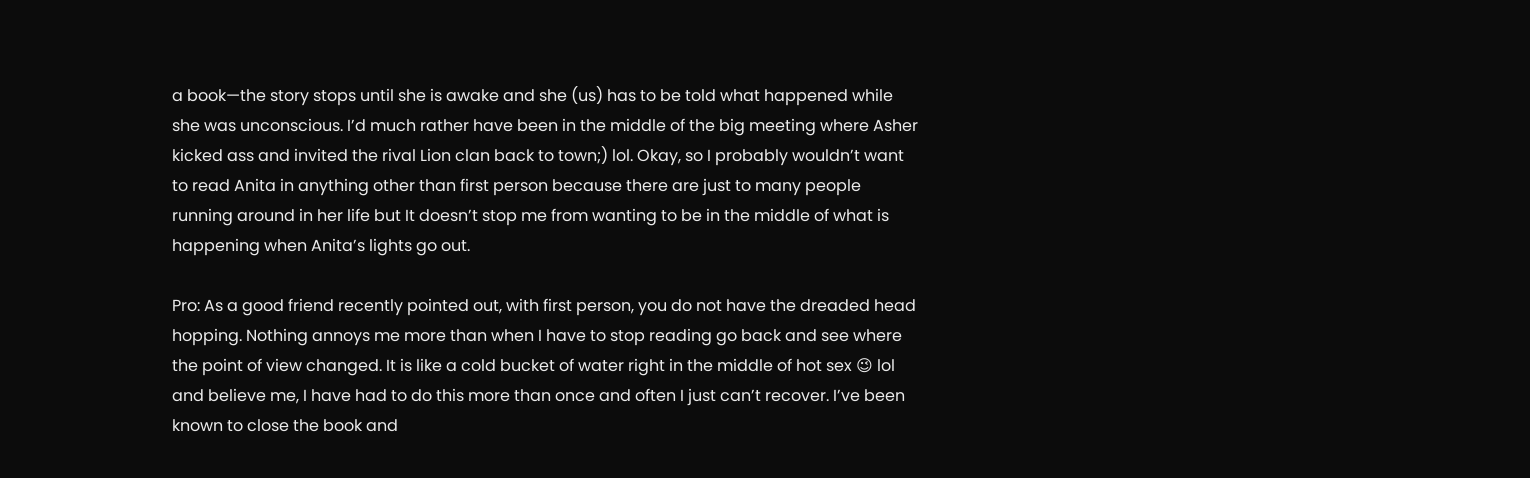a book—the story stops until she is awake and she (us) has to be told what happened while she was unconscious. I’d much rather have been in the middle of the big meeting where Asher kicked ass and invited the rival Lion clan back to town;) lol. Okay, so I probably wouldn’t want to read Anita in anything other than first person because there are just to many people running around in her life but It doesn’t stop me from wanting to be in the middle of what is happening when Anita’s lights go out.

Pro: As a good friend recently pointed out, with first person, you do not have the dreaded head hopping. Nothing annoys me more than when I have to stop reading go back and see where the point of view changed. It is like a cold bucket of water right in the middle of hot sex 😉 lol and believe me, I have had to do this more than once and often I just can’t recover. I’ve been known to close the book and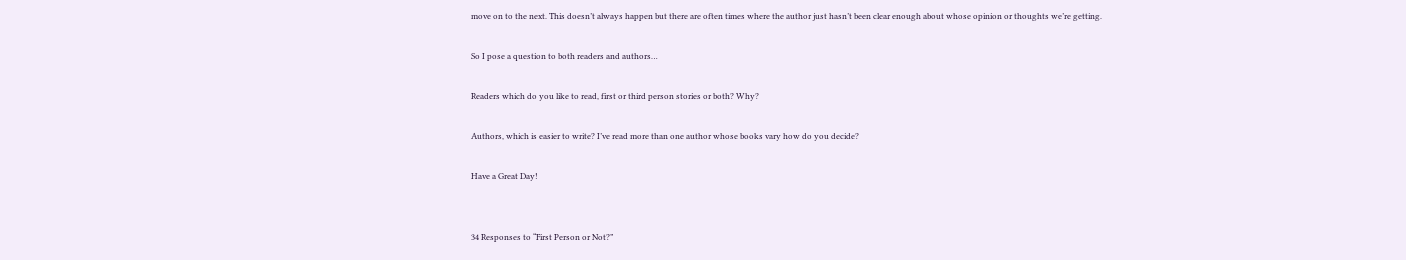move on to the next. This doesn’t always happen but there are often times where the author just hasn’t been clear enough about whose opinion or thoughts we’re getting.

So I pose a question to both readers and authors…

Readers which do you like to read, first or third person stories or both? Why?

Authors, which is easier to write? I’ve read more than one author whose books vary how do you decide?

Have a Great Day!


34 Responses to “First Person or Not?”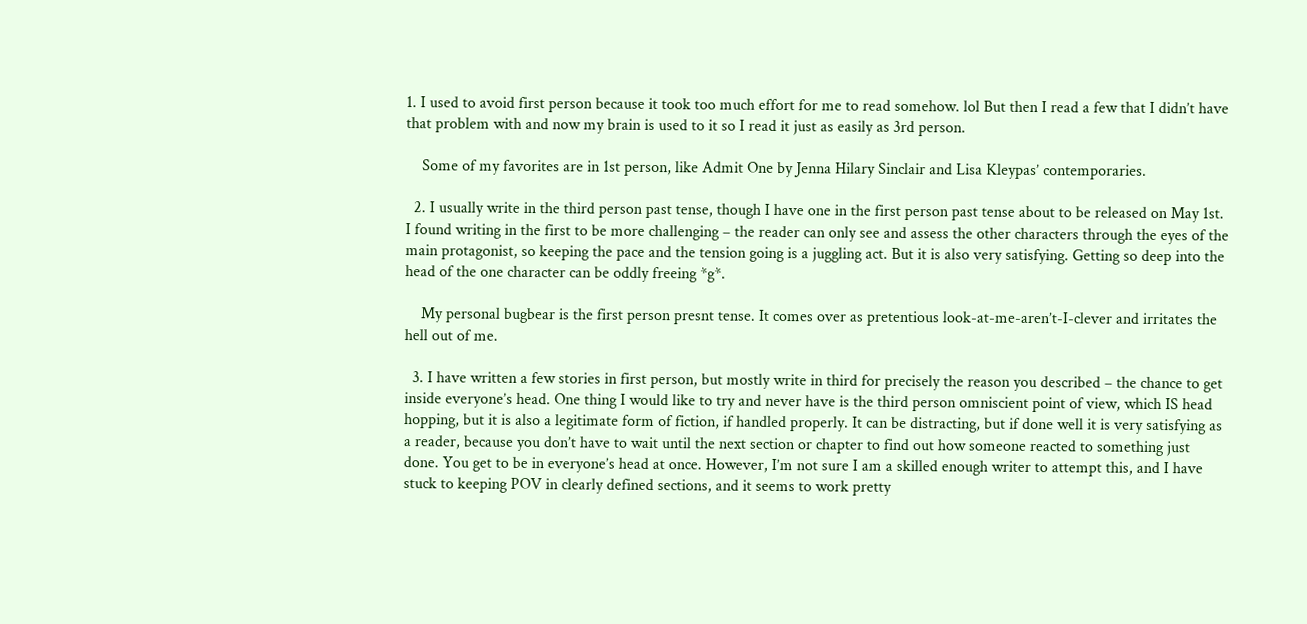1. I used to avoid first person because it took too much effort for me to read somehow. lol But then I read a few that I didn’t have that problem with and now my brain is used to it so I read it just as easily as 3rd person.

    Some of my favorites are in 1st person, like Admit One by Jenna Hilary Sinclair and Lisa Kleypas’ contemporaries.

  2. I usually write in the third person past tense, though I have one in the first person past tense about to be released on May 1st. I found writing in the first to be more challenging – the reader can only see and assess the other characters through the eyes of the main protagonist, so keeping the pace and the tension going is a juggling act. But it is also very satisfying. Getting so deep into the head of the one character can be oddly freeing *g*.

    My personal bugbear is the first person presnt tense. It comes over as pretentious look-at-me-aren’t-I-clever and irritates the hell out of me.

  3. I have written a few stories in first person, but mostly write in third for precisely the reason you described – the chance to get inside everyone’s head. One thing I would like to try and never have is the third person omniscient point of view, which IS head hopping, but it is also a legitimate form of fiction, if handled properly. It can be distracting, but if done well it is very satisfying as a reader, because you don’t have to wait until the next section or chapter to find out how someone reacted to something just done. You get to be in everyone’s head at once. However, I’m not sure I am a skilled enough writer to attempt this, and I have stuck to keeping POV in clearly defined sections, and it seems to work pretty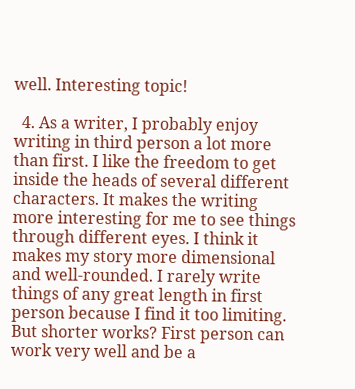well. Interesting topic!

  4. As a writer, I probably enjoy writing in third person a lot more than first. I like the freedom to get inside the heads of several different characters. It makes the writing more interesting for me to see things through different eyes. I think it makes my story more dimensional and well-rounded. I rarely write things of any great length in first person because I find it too limiting. But shorter works? First person can work very well and be a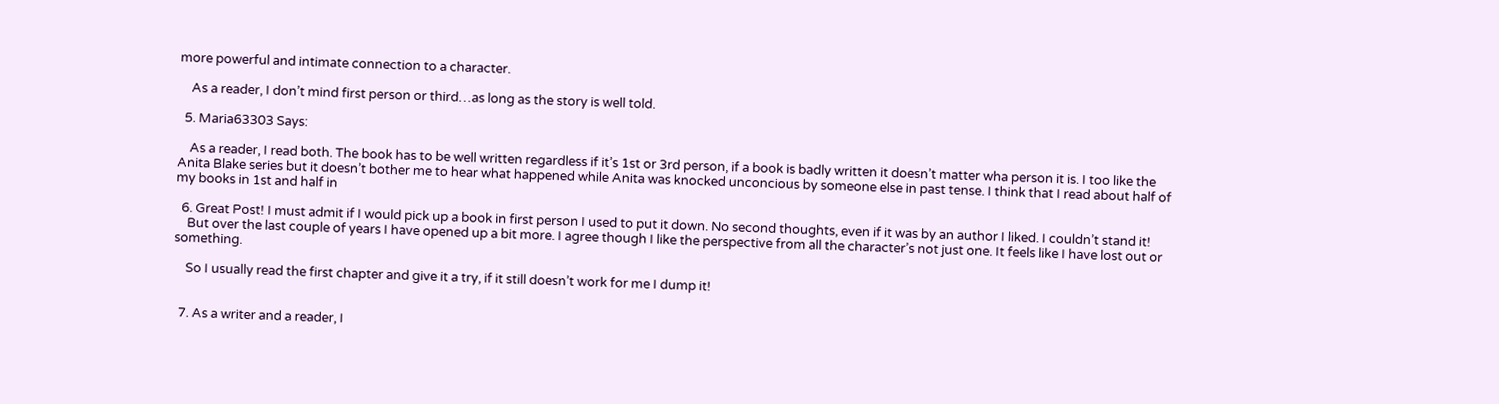more powerful and intimate connection to a character.

    As a reader, I don’t mind first person or third…as long as the story is well told.

  5. Maria63303 Says:

    As a reader, I read both. The book has to be well written regardless if it’s 1st or 3rd person, if a book is badly written it doesn’t matter wha person it is. I too like the Anita Blake series but it doesn’t bother me to hear what happened while Anita was knocked unconcious by someone else in past tense. I think that I read about half of my books in 1st and half in

  6. Great Post! I must admit if I would pick up a book in first person I used to put it down. No second thoughts, even if it was by an author I liked. I couldn’t stand it!
    But over the last couple of years I have opened up a bit more. I agree though I like the perspective from all the character’s not just one. It feels like I have lost out or something.

    So I usually read the first chapter and give it a try, if it still doesn’t work for me I dump it!


  7. As a writer and a reader, I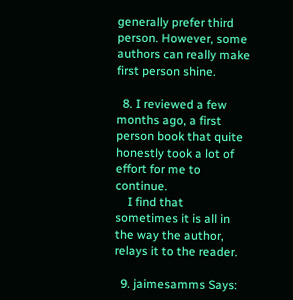generally prefer third person. However, some authors can really make first person shine.

  8. I reviewed a few months ago, a first person book that quite honestly took a lot of effort for me to continue.
    I find that sometimes it is all in the way the author, relays it to the reader.

  9. jaimesamms Says: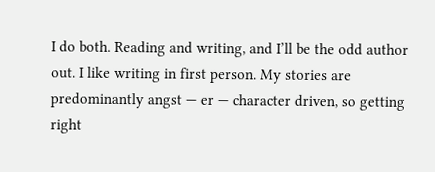I do both. Reading and writing, and I’ll be the odd author out. I like writing in first person. My stories are predominantly angst — er — character driven, so getting right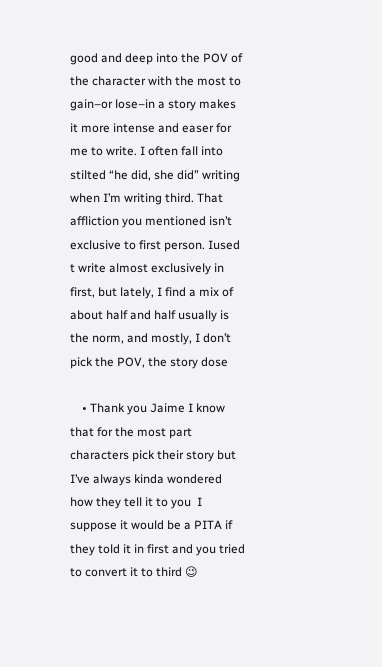good and deep into the POV of the character with the most to gain–or lose–in a story makes it more intense and easer for me to write. I often fall into stilted “he did, she did” writing when I’m writing third. That affliction you mentioned isn’t exclusive to first person. Iused t write almost exclusively in first, but lately, I find a mix of about half and half usually is the norm, and mostly, I don’t pick the POV, the story dose

    • Thank you Jaime I know that for the most part characters pick their story but I’ve always kinda wondered how they tell it to you  I suppose it would be a PITA if they told it in first and you tried to convert it to third 😉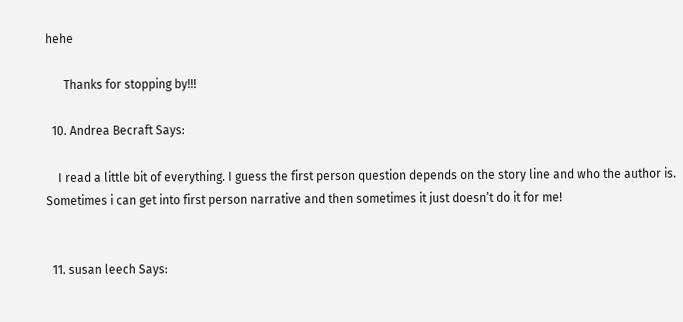hehe

      Thanks for stopping by!!!

  10. Andrea Becraft Says:

    I read a little bit of everything. I guess the first person question depends on the story line and who the author is. Sometimes i can get into first person narrative and then sometimes it just doesn’t do it for me!


  11. susan leech Says: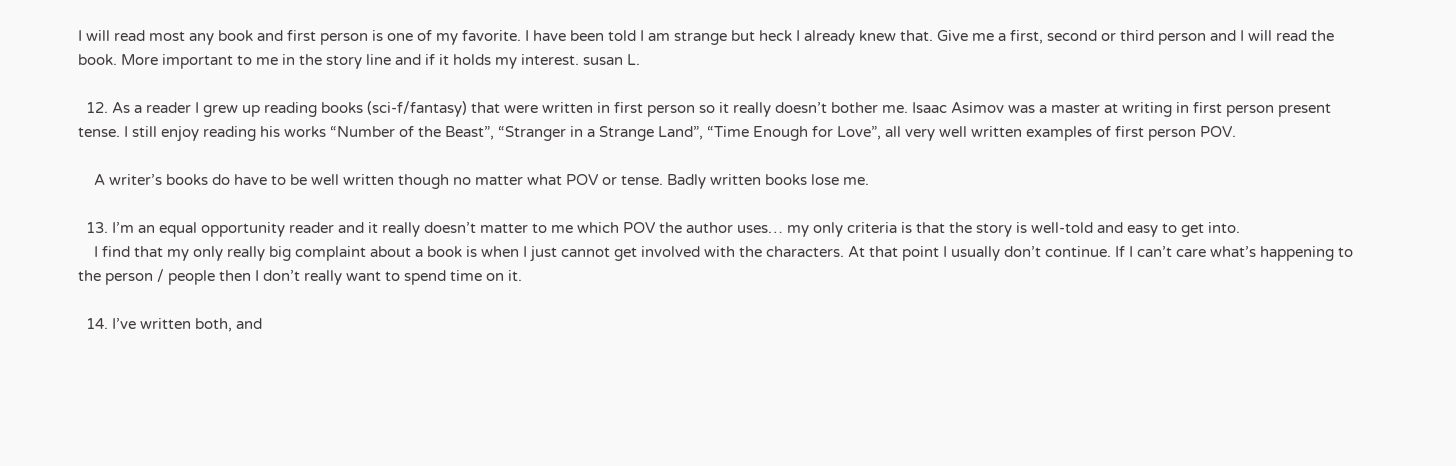I will read most any book and first person is one of my favorite. I have been told I am strange but heck I already knew that. Give me a first, second or third person and I will read the book. More important to me in the story line and if it holds my interest. susan L.

  12. As a reader I grew up reading books (sci-f/fantasy) that were written in first person so it really doesn’t bother me. Isaac Asimov was a master at writing in first person present tense. I still enjoy reading his works “Number of the Beast”, “Stranger in a Strange Land”, “Time Enough for Love”, all very well written examples of first person POV.

    A writer’s books do have to be well written though no matter what POV or tense. Badly written books lose me.

  13. I’m an equal opportunity reader and it really doesn’t matter to me which POV the author uses… my only criteria is that the story is well-told and easy to get into.
    I find that my only really big complaint about a book is when I just cannot get involved with the characters. At that point I usually don’t continue. If I can’t care what’s happening to the person / people then I don’t really want to spend time on it.

  14. I’ve written both, and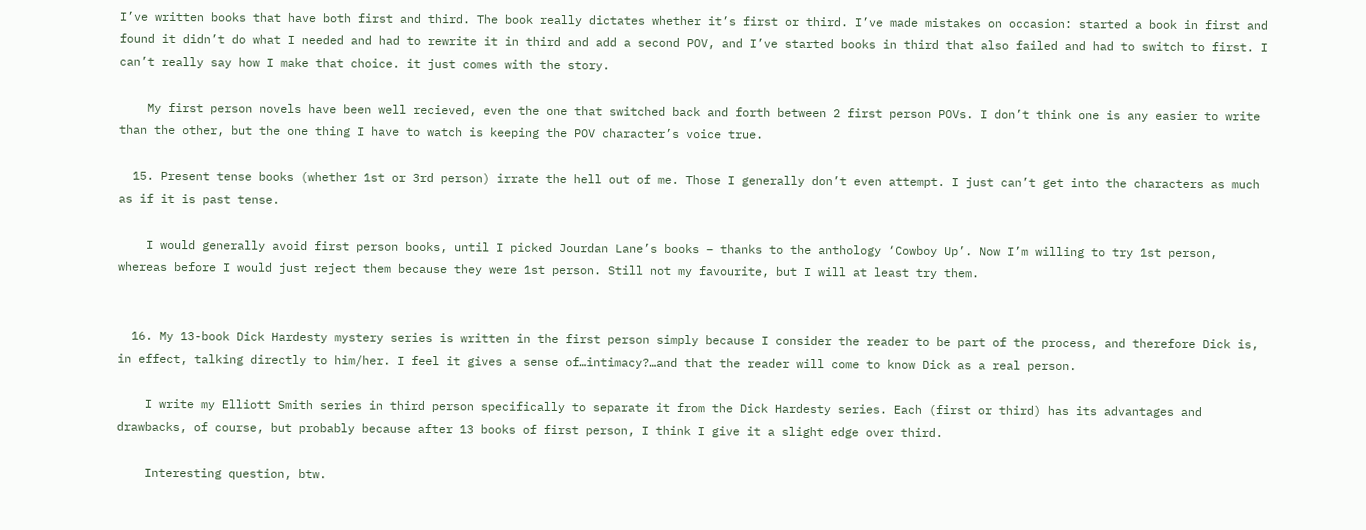I’ve written books that have both first and third. The book really dictates whether it’s first or third. I’ve made mistakes on occasion: started a book in first and found it didn’t do what I needed and had to rewrite it in third and add a second POV, and I’ve started books in third that also failed and had to switch to first. I can’t really say how I make that choice. it just comes with the story.

    My first person novels have been well recieved, even the one that switched back and forth between 2 first person POVs. I don’t think one is any easier to write than the other, but the one thing I have to watch is keeping the POV character’s voice true.

  15. Present tense books (whether 1st or 3rd person) irrate the hell out of me. Those I generally don’t even attempt. I just can’t get into the characters as much as if it is past tense.

    I would generally avoid first person books, until I picked Jourdan Lane’s books – thanks to the anthology ‘Cowboy Up’. Now I’m willing to try 1st person, whereas before I would just reject them because they were 1st person. Still not my favourite, but I will at least try them.


  16. My 13-book Dick Hardesty mystery series is written in the first person simply because I consider the reader to be part of the process, and therefore Dick is, in effect, talking directly to him/her. I feel it gives a sense of…intimacy?…and that the reader will come to know Dick as a real person.

    I write my Elliott Smith series in third person specifically to separate it from the Dick Hardesty series. Each (first or third) has its advantages and drawbacks, of course, but probably because after 13 books of first person, I think I give it a slight edge over third.

    Interesting question, btw.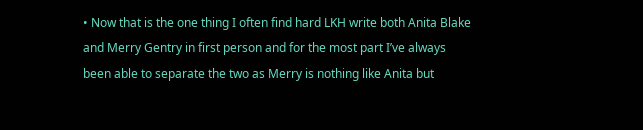• Now that is the one thing I often find hard LKH write both Anita Blake and Merry Gentry in first person and for the most part I’ve always been able to separate the two as Merry is nothing like Anita but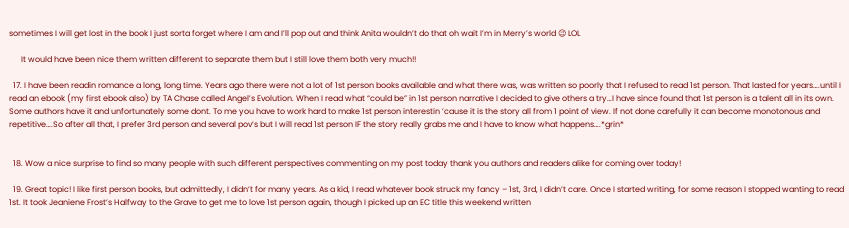sometimes I will get lost in the book I just sorta forget where I am and I’ll pop out and think Anita wouldn’t do that oh wait I’m in Merry’s world 😉 LOL

      It would have been nice them written different to separate them but I still love them both very much!!

  17. I have been readin romance a long, long time. Years ago there were not a lot of 1st person books available and what there was, was written so poorly that I refused to read 1st person. That lasted for years….until I read an ebook (my first ebook also) by TA Chase called Angel’s Evolution. When I read what “could be” in 1st person narrative I decided to give others a try…I have since found that 1st person is a talent all in its own. Some authors have it and unfortunately some dont. To me you have to work hard to make 1st person interestin ’cause it is the story all from 1 point of view. If not done carefully it can become monotonous and repetitive….So after all that, I prefer 3rd person and several pov’s but I will read 1st person IF the story really grabs me and I have to know what happens….*grin*


  18. Wow a nice surprise to find so many people with such different perspectives commenting on my post today thank you authors and readers alike for coming over today!

  19. Great topic! I like first person books, but admittedly, I didn’t for many years. As a kid, I read whatever book struck my fancy – 1st, 3rd, I didn’t care. Once I started writing, for some reason I stopped wanting to read 1st. It took Jeaniene Frost’s Halfway to the Grave to get me to love 1st person again, though I picked up an EC title this weekend written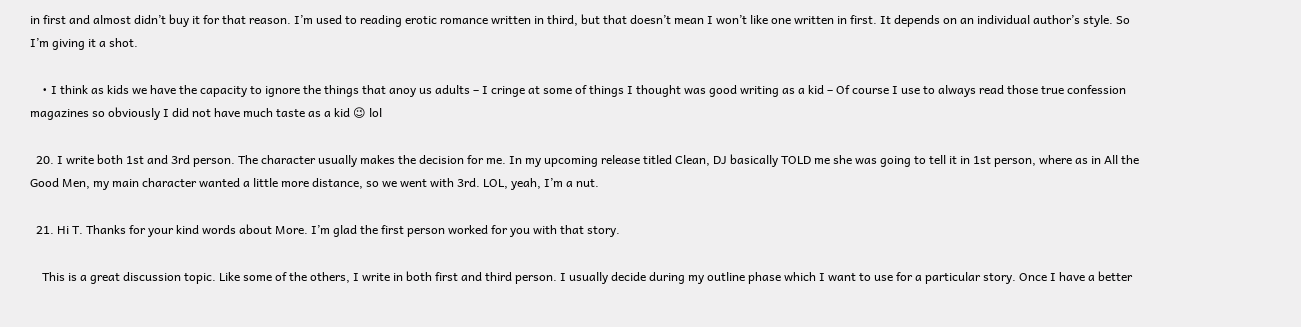in first and almost didn’t buy it for that reason. I’m used to reading erotic romance written in third, but that doesn’t mean I won’t like one written in first. It depends on an individual author’s style. So I’m giving it a shot.

    • I think as kids we have the capacity to ignore the things that anoy us adults – I cringe at some of things I thought was good writing as a kid – Of course I use to always read those true confession magazines so obviously I did not have much taste as a kid 😉 lol

  20. I write both 1st and 3rd person. The character usually makes the decision for me. In my upcoming release titled Clean, DJ basically TOLD me she was going to tell it in 1st person, where as in All the Good Men, my main character wanted a little more distance, so we went with 3rd. LOL, yeah, I’m a nut.

  21. Hi T. Thanks for your kind words about More. I’m glad the first person worked for you with that story.

    This is a great discussion topic. Like some of the others, I write in both first and third person. I usually decide during my outline phase which I want to use for a particular story. Once I have a better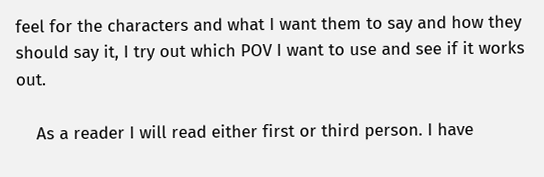feel for the characters and what I want them to say and how they should say it, I try out which POV I want to use and see if it works out.

    As a reader I will read either first or third person. I have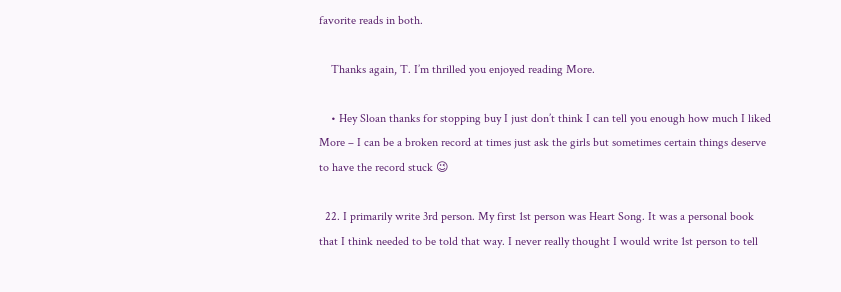favorite reads in both.

    Thanks again, T. I’m thrilled you enjoyed reading More.

    • Hey Sloan thanks for stopping buy I just don’t think I can tell you enough how much I liked More – I can be a broken record at times just ask the girls but sometimes certain things deserve to have the record stuck 😉

  22. I primarily write 3rd person. My first 1st person was Heart Song. It was a personal book that I think needed to be told that way. I never really thought I would write 1st person to tell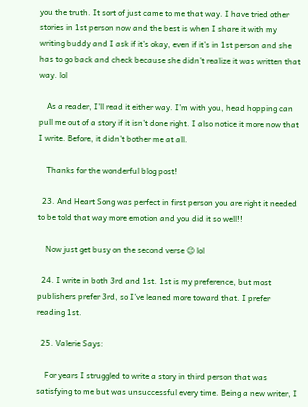you the truth. It sort of just came to me that way. I have tried other stories in 1st person now and the best is when I share it with my writing buddy and I ask if it’s okay, even if it’s in 1st person and she has to go back and check because she didn’t realize it was written that way. lol

    As a reader, I’ll read it either way. I’m with you, head hopping can pull me out of a story if it isn’t done right. I also notice it more now that I write. Before, it didn’t bother me at all.

    Thanks for the wonderful blog post!

  23. And Heart Song was perfect in first person you are right it needed to be told that way more emotion and you did it so well!!

    Now just get busy on the second verse 😉 lol

  24. I write in both 3rd and 1st. 1st is my preference, but most publishers prefer 3rd, so I’ve leaned more toward that. I prefer reading 1st.

  25. Valerie Says:

    For years I struggled to write a story in third person that was satisfying to me but was unsuccessful every time. Being a new writer, I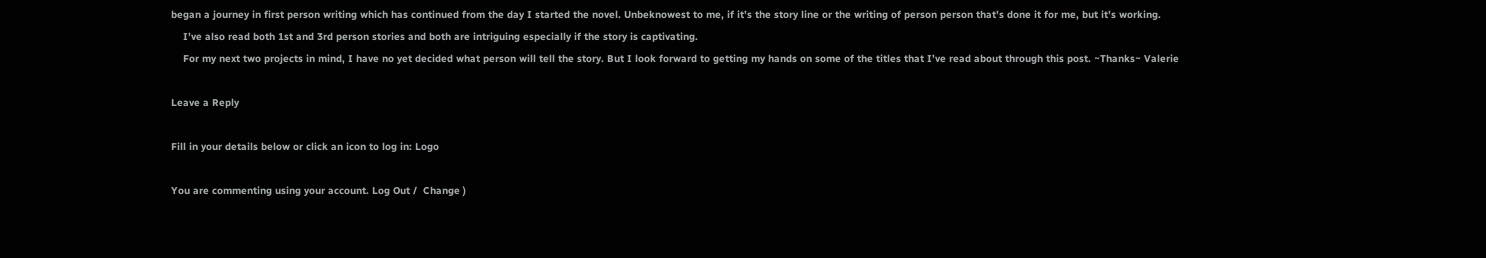began a journey in first person writing which has continued from the day I started the novel. Unbeknowest to me, if it’s the story line or the writing of person person that’s done it for me, but it’s working.
    I’ve also read both 1st and 3rd person stories and both are intriguing especially if the story is captivating.
    For my next two projects in mind, I have no yet decided what person will tell the story. But I look forward to getting my hands on some of the titles that I’ve read about through this post. ~Thanks~ Valerie

Leave a Reply

Fill in your details below or click an icon to log in: Logo

You are commenting using your account. Log Out /  Change )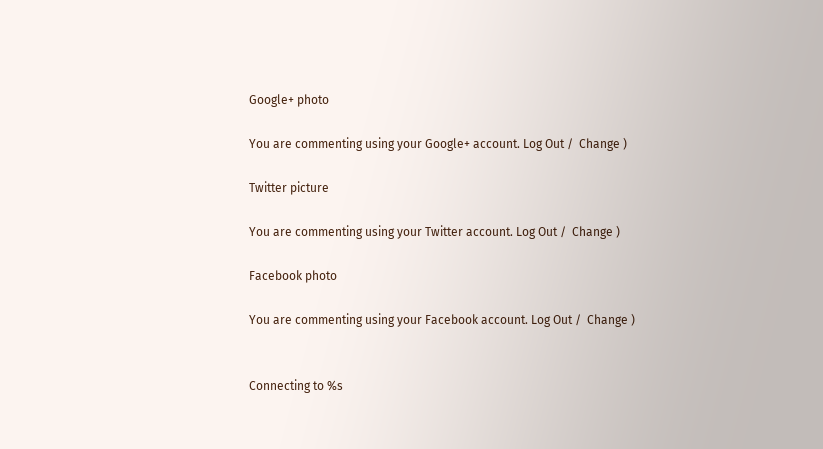Google+ photo

You are commenting using your Google+ account. Log Out /  Change )

Twitter picture

You are commenting using your Twitter account. Log Out /  Change )

Facebook photo

You are commenting using your Facebook account. Log Out /  Change )


Connecting to %s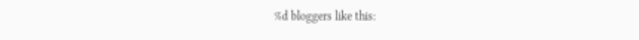%d bloggers like this: